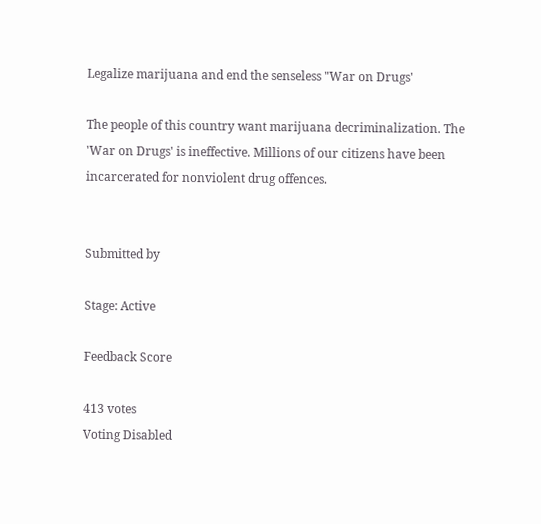Legalize marijuana and end the senseless "War on Drugs'

The people of this country want marijuana decriminalization. The 'War on Drugs' is ineffective. Millions of our citizens have been incarcerated for nonviolent drug offences.


Submitted by

Stage: Active

Feedback Score

413 votes
Voting Disabled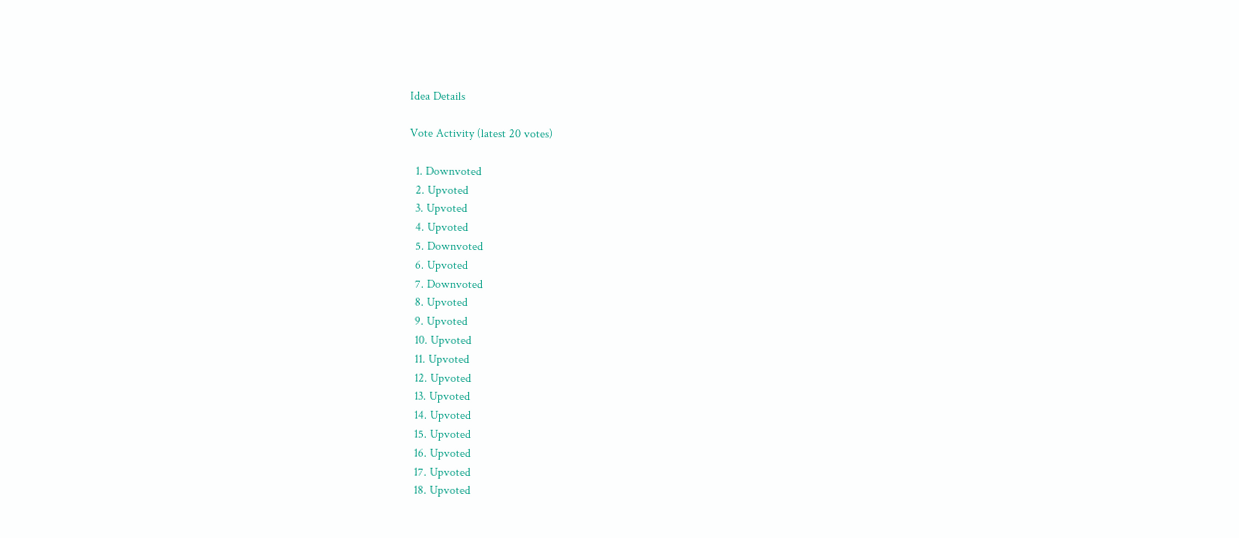Idea Details

Vote Activity (latest 20 votes)

  1. Downvoted
  2. Upvoted
  3. Upvoted
  4. Upvoted
  5. Downvoted
  6. Upvoted
  7. Downvoted
  8. Upvoted
  9. Upvoted
  10. Upvoted
  11. Upvoted
  12. Upvoted
  13. Upvoted
  14. Upvoted
  15. Upvoted
  16. Upvoted
  17. Upvoted
  18. Upvoted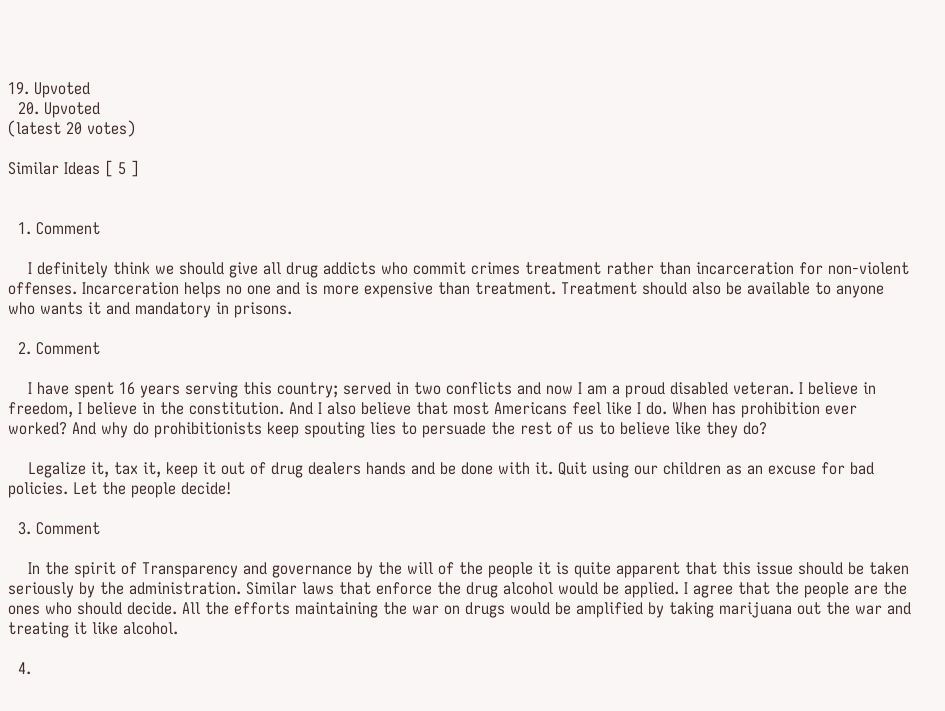19. Upvoted
  20. Upvoted
(latest 20 votes)

Similar Ideas [ 5 ]


  1. Comment

    I definitely think we should give all drug addicts who commit crimes treatment rather than incarceration for non-violent offenses. Incarceration helps no one and is more expensive than treatment. Treatment should also be available to anyone who wants it and mandatory in prisons.

  2. Comment

    I have spent 16 years serving this country; served in two conflicts and now I am a proud disabled veteran. I believe in freedom, I believe in the constitution. And I also believe that most Americans feel like I do. When has prohibition ever worked? And why do prohibitionists keep spouting lies to persuade the rest of us to believe like they do?

    Legalize it, tax it, keep it out of drug dealers hands and be done with it. Quit using our children as an excuse for bad policies. Let the people decide!

  3. Comment

    In the spirit of Transparency and governance by the will of the people it is quite apparent that this issue should be taken seriously by the administration. Similar laws that enforce the drug alcohol would be applied. I agree that the people are the ones who should decide. All the efforts maintaining the war on drugs would be amplified by taking marijuana out the war and treating it like alcohol.

  4.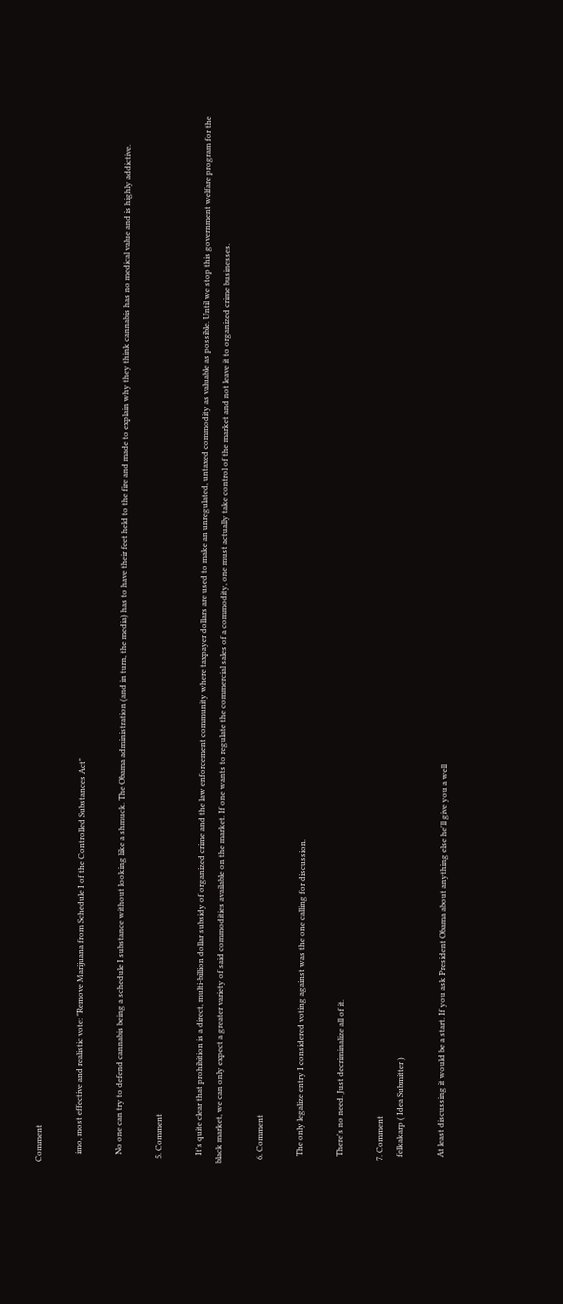Comment

    imo, most effective and realistic vote: "Remove Marijuana from Schedule I of the Controlled Substances Act"

    No one can try to defend cannabis being a schedule I substance without looking like a shmuck. The Obama administration (and in turn, the media) has to have their feet held to the fire and made to explain why they think cannabis has no medical value and is highly addictive.

  5. Comment

    It's quite clear that prohibition is a direct, multi-billion dollar subsidy of organized crime and the law enforcement community where taxpayer dollars are used to make an unregulated, untaxed commodity as valuable as possible. Until we stop this government welfare program for the black market, we can only expect a greater variety of said commodities available on the market. If one wants to regulate the commercial sales of a commodity, one must actually take control of the market and not leave it to organized crime businesses.

  6. Comment

    The only legalize entry I considered voting against was the one calling for discussion.

    There's no need. Just decriminalize all of it.

  7. Comment
    felkakarp ( Idea Submitter )

    At least discussing it would be a start. If you ask President Obama about anything else he'll give you a well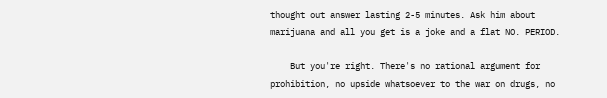thought out answer lasting 2-5 minutes. Ask him about marijuana and all you get is a joke and a flat NO. PERIOD.

    But you're right. There's no rational argument for prohibition, no upside whatsoever to the war on drugs, no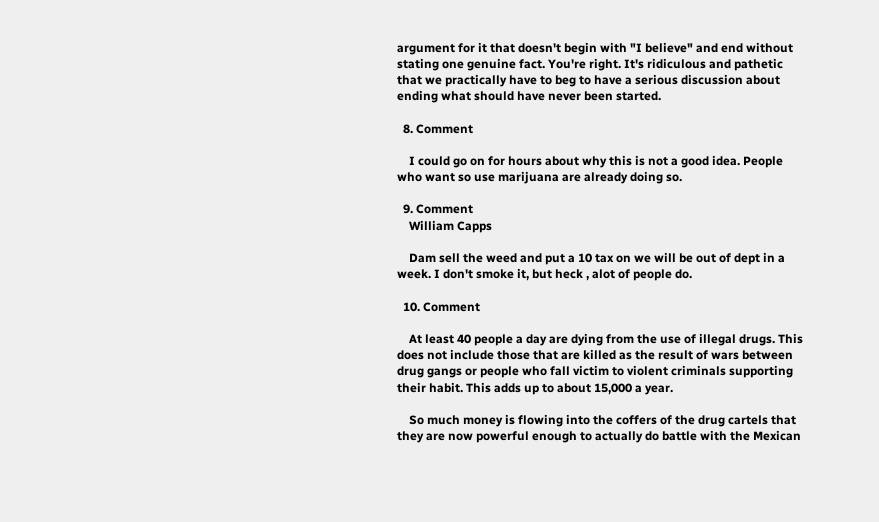argument for it that doesn't begin with "I believe" and end without stating one genuine fact. You're right. It's ridiculous and pathetic that we practically have to beg to have a serious discussion about ending what should have never been started.

  8. Comment

    I could go on for hours about why this is not a good idea. People who want so use marijuana are already doing so.

  9. Comment
    William Capps

    Dam sell the weed and put a 10 tax on we will be out of dept in a week. I don't smoke it, but heck , alot of people do.

  10. Comment

    At least 40 people a day are dying from the use of illegal drugs. This does not include those that are killed as the result of wars between drug gangs or people who fall victim to violent criminals supporting their habit. This adds up to about 15,000 a year.

    So much money is flowing into the coffers of the drug cartels that they are now powerful enough to actually do battle with the Mexican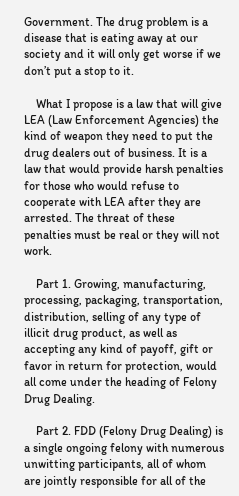Government. The drug problem is a disease that is eating away at our society and it will only get worse if we don’t put a stop to it.

    What I propose is a law that will give LEA (Law Enforcement Agencies) the kind of weapon they need to put the drug dealers out of business. It is a law that would provide harsh penalties for those who would refuse to cooperate with LEA after they are arrested. The threat of these penalties must be real or they will not work.

    Part 1. Growing, manufacturing, processing, packaging, transportation, distribution, selling of any type of illicit drug product, as well as accepting any kind of payoff, gift or favor in return for protection, would all come under the heading of Felony Drug Dealing.

    Part 2. FDD (Felony Drug Dealing) is a single ongoing felony with numerous unwitting participants, all of whom are jointly responsible for all of the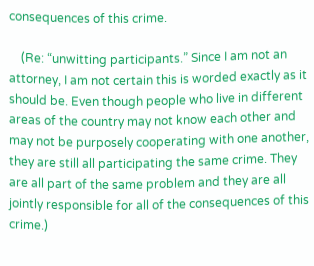consequences of this crime.

    (Re: “unwitting participants.” Since I am not an attorney, I am not certain this is worded exactly as it should be. Even though people who live in different areas of the country may not know each other and may not be purposely cooperating with one another, they are still all participating the same crime. They are all part of the same problem and they are all jointly responsible for all of the consequences of this crime.)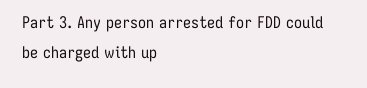Part 3. Any person arrested for FDD could be charged with up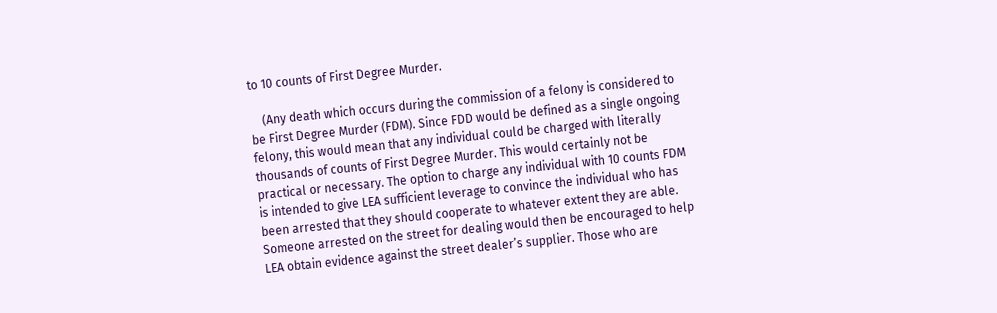to 10 counts of First Degree Murder.

    (Any death which occurs during the commission of a felony is considered to be First Degree Murder (FDM). Since FDD would be defined as a single ongoing felony, this would mean that any individual could be charged with literally thousands of counts of First Degree Murder. This would certainly not be practical or necessary. The option to charge any individual with 10 counts FDM is intended to give LEA sufficient leverage to convince the individual who has been arrested that they should cooperate to whatever extent they are able. Someone arrested on the street for dealing would then be encouraged to help LEA obtain evidence against the street dealer’s supplier. Those who are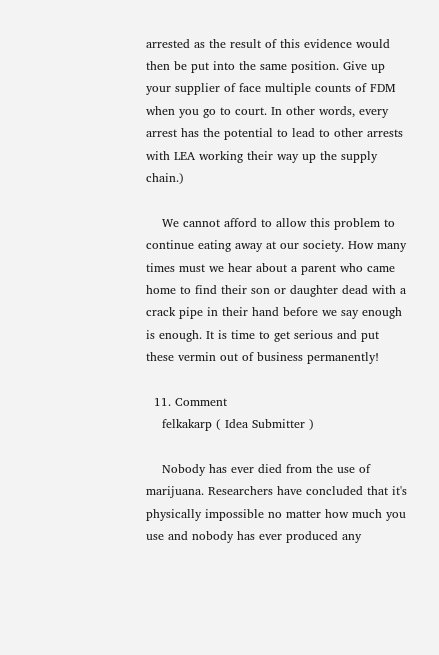arrested as the result of this evidence would then be put into the same position. Give up your supplier of face multiple counts of FDM when you go to court. In other words, every arrest has the potential to lead to other arrests with LEA working their way up the supply chain.)

    We cannot afford to allow this problem to continue eating away at our society. How many times must we hear about a parent who came home to find their son or daughter dead with a crack pipe in their hand before we say enough is enough. It is time to get serious and put these vermin out of business permanently!

  11. Comment
    felkakarp ( Idea Submitter )

    Nobody has ever died from the use of marijuana. Researchers have concluded that it's physically impossible no matter how much you use and nobody has ever produced any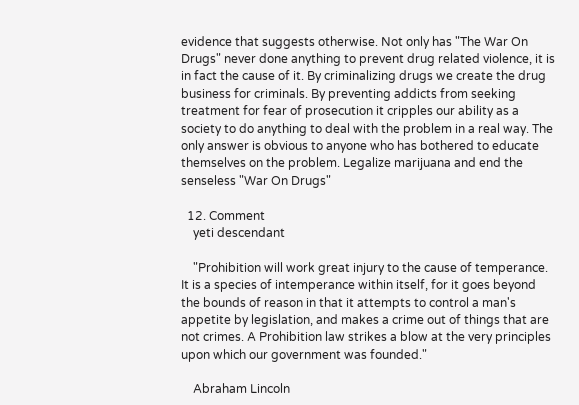evidence that suggests otherwise. Not only has "The War On Drugs" never done anything to prevent drug related violence, it is in fact the cause of it. By criminalizing drugs we create the drug business for criminals. By preventing addicts from seeking treatment for fear of prosecution it cripples our ability as a society to do anything to deal with the problem in a real way. The only answer is obvious to anyone who has bothered to educate themselves on the problem. Legalize marijuana and end the senseless "War On Drugs"

  12. Comment
    yeti descendant

    "Prohibition will work great injury to the cause of temperance. It is a species of intemperance within itself, for it goes beyond the bounds of reason in that it attempts to control a man's appetite by legislation, and makes a crime out of things that are not crimes. A Prohibition law strikes a blow at the very principles upon which our government was founded."

    Abraham Lincoln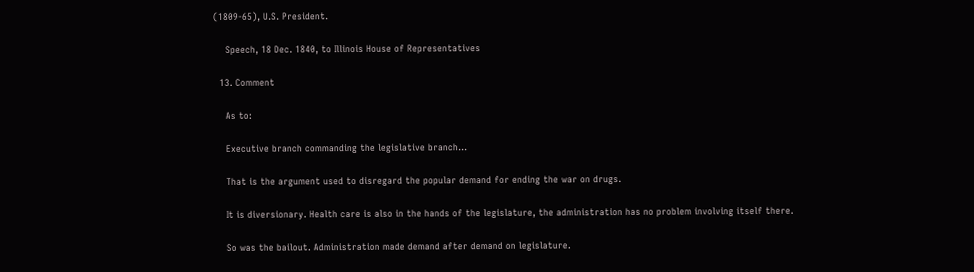(1809-65), U.S. President.

    Speech, 18 Dec. 1840, to Illinois House of Representatives

  13. Comment

    As to:

    Executive branch commanding the legislative branch...

    That is the argument used to disregard the popular demand for ending the war on drugs.

    It is diversionary. Health care is also in the hands of the legislature, the administration has no problem involving itself there.

    So was the bailout. Administration made demand after demand on legislature.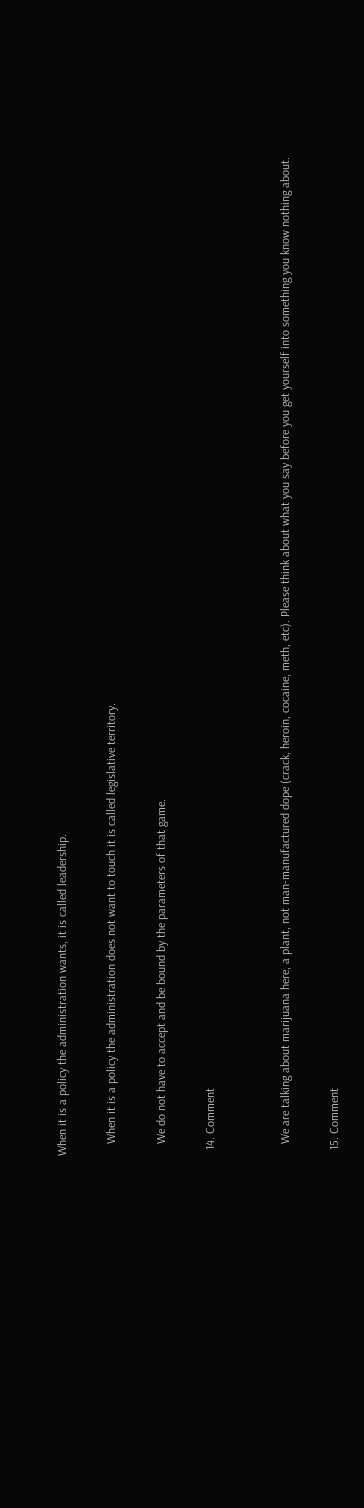When it is a policy the administration wants, it is called leadership.

    When it is a policy the administration does not want to touch it is called legislative territory.

    We do not have to accept and be bound by the parameters of that game.

  14. Comment


    We are talking about marijuana here, a plant, not man-manufactured dope (crack, heroin, cocaine, meth, etc). Please think about what you say before you get yourself into something you know nothing about.

  15. Comment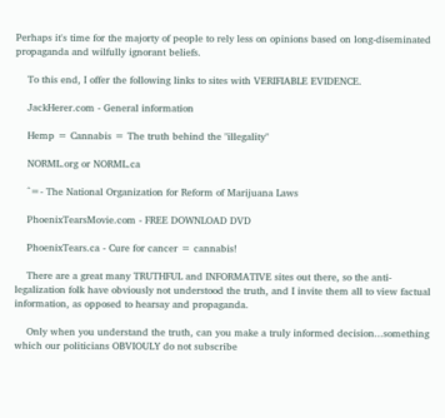Perhaps it's time for the majorty of people to rely less on opinions based on long-diseminated propaganda and wilfully ignorant beliefs.

    To this end, I offer the following links to sites with VERIFIABLE EVIDENCE.

    JackHerer.com - General information

    Hemp = Cannabis = The truth behind the "illegality"

    NORML.org or NORML.ca

    ^=- The National Organization for Reform of Marijuana Laws

    PhoenixTearsMovie.com - FREE DOWNLOAD DVD

    PhoenixTears.ca - Cure for cancer = cannabis!

    There are a great many TRUTHFUL and INFORMATIVE sites out there, so the anti-legalization folk have obviously not understood the truth, and I invite them all to view factual information, as opposed to hearsay and propaganda.

    Only when you understand the truth, can you make a truly informed decision...something which our politicians OBVIOULY do not subscribe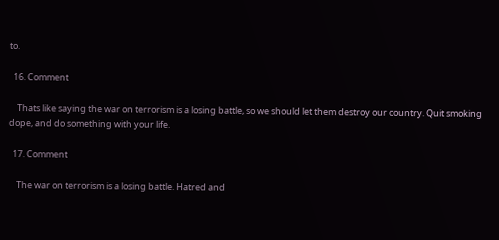to.

  16. Comment

    Thats like saying the war on terrorism is a losing battle, so we should let them destroy our country. Quit smoking dope, and do something with your life.

  17. Comment

    The war on terrorism is a losing battle. Hatred and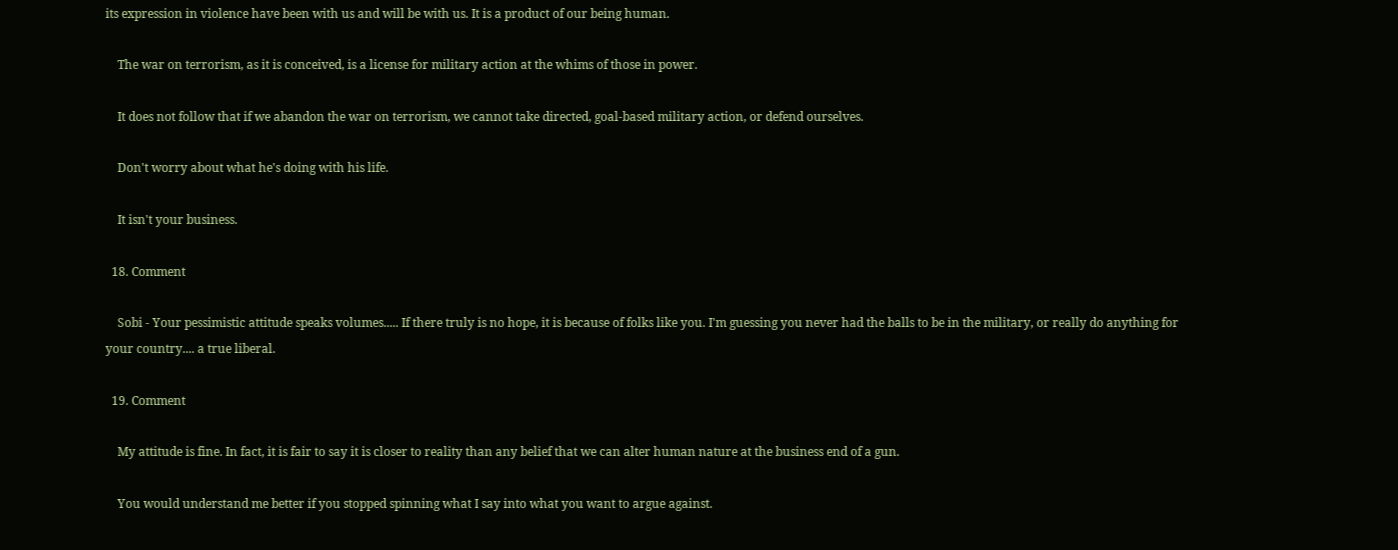its expression in violence have been with us and will be with us. It is a product of our being human.

    The war on terrorism, as it is conceived, is a license for military action at the whims of those in power.

    It does not follow that if we abandon the war on terrorism, we cannot take directed, goal-based military action, or defend ourselves.

    Don't worry about what he's doing with his life.

    It isn't your business.

  18. Comment

    Sobi - Your pessimistic attitude speaks volumes..... If there truly is no hope, it is because of folks like you. I'm guessing you never had the balls to be in the military, or really do anything for your country.... a true liberal.

  19. Comment

    My attitude is fine. In fact, it is fair to say it is closer to reality than any belief that we can alter human nature at the business end of a gun.

    You would understand me better if you stopped spinning what I say into what you want to argue against.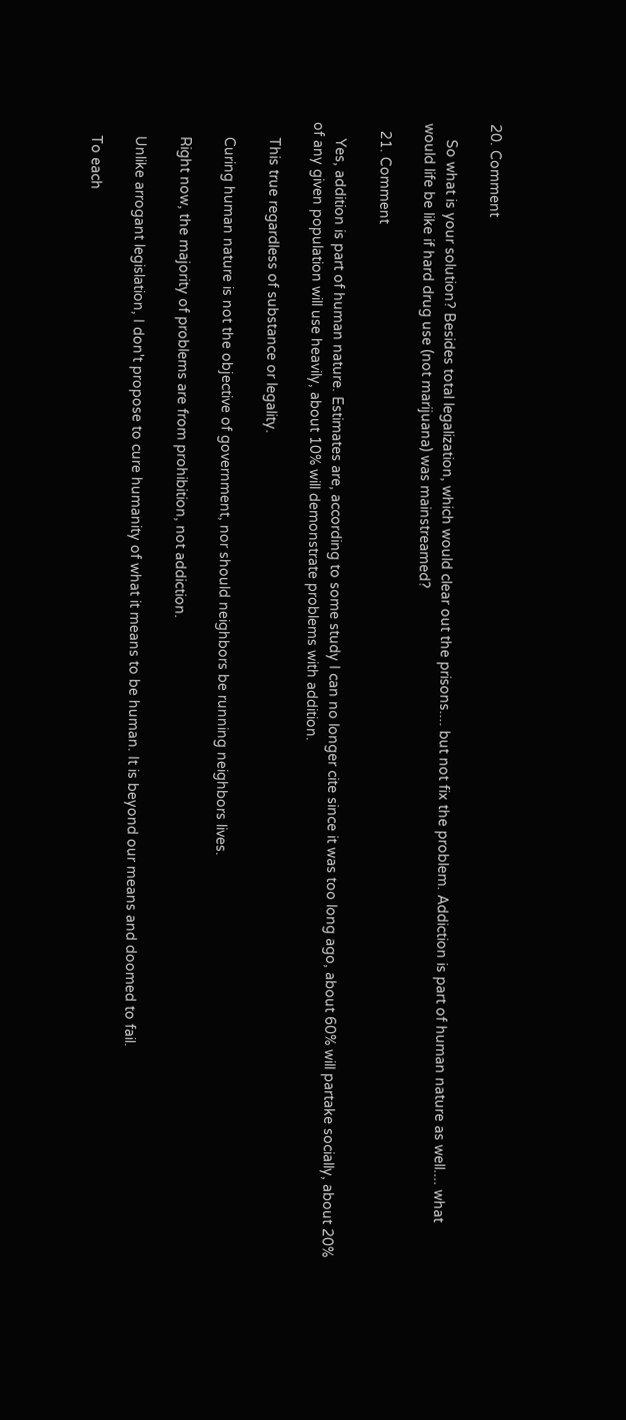20. Comment

    So what is your solution? Besides total legalization, which would clear out the prisons.... but not fix the problem. Addiction is part of human nature as well.... what would life be like if hard drug use (not marijuana) was mainstreamed?

  21. Comment

    Yes, addition is part of human nature. Estimates are, according to some study I can no longer cite since it was too long ago, about 60% will partake socially, about 20% of any given population will use heavily, about 10% will demonstrate problems with addition.

    This true regardless of substance or legality.

    Curing human nature is not the objective of government, nor should neighbors be running neighbors lives.

    Right now, the majority of problems are from prohibition, not addiction.

    Unlike arrogant legislation, I don't propose to cure humanity of what it means to be human. It is beyond our means and doomed to fail.

    To each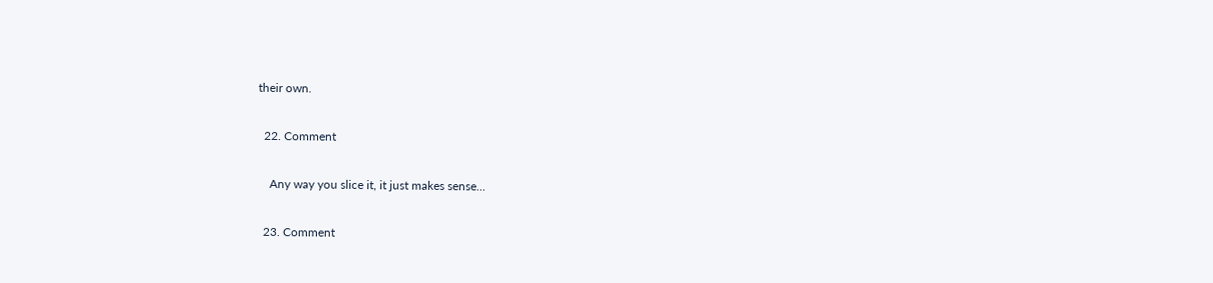their own.

  22. Comment

    Any way you slice it, it just makes sense...

  23. Comment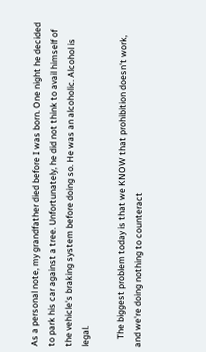As a personal note, my grandfather died before I was born. One night he decided to park his car against a tree. Unfortunately, he did not think to avail himself of the vehicle's braking system before doing so. He was an alcoholic. Alcohol is legal.

    The biggest problem today is that we KNOW that prohibition doesn't work, and we're doing nothing to counteract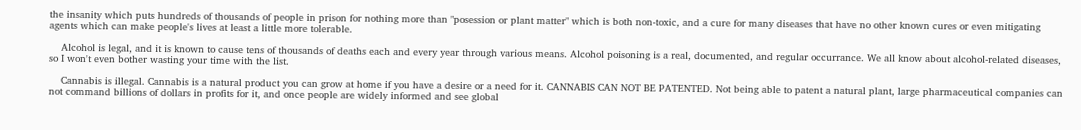the insanity which puts hundreds of thousands of people in prison for nothing more than "posession or plant matter" which is both non-toxic, and a cure for many diseases that have no other known cures or even mitigating agents which can make people's lives at least a little more tolerable.

    Alcohol is legal, and it is known to cause tens of thousands of deaths each and every year through various means. Alcohol poisoning is a real, documented, and regular occurrance. We all know about alcohol-related diseases, so I won't even bother wasting your time with the list.

    Cannabis is illegal. Cannabis is a natural product you can grow at home if you have a desire or a need for it. CANNABIS CAN NOT BE PATENTED. Not being able to patent a natural plant, large pharmaceutical companies can not command billions of dollars in profits for it, and once people are widely informed and see global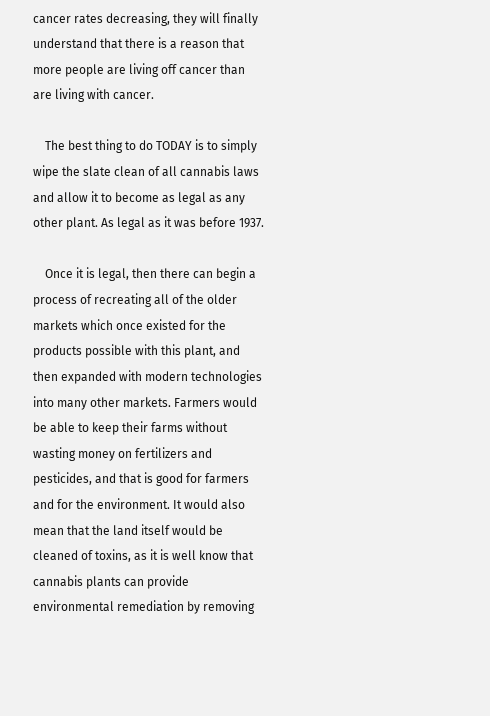cancer rates decreasing, they will finally understand that there is a reason that more people are living off cancer than are living with cancer.

    The best thing to do TODAY is to simply wipe the slate clean of all cannabis laws and allow it to become as legal as any other plant. As legal as it was before 1937.

    Once it is legal, then there can begin a process of recreating all of the older markets which once existed for the products possible with this plant, and then expanded with modern technologies into many other markets. Farmers would be able to keep their farms without wasting money on fertilizers and pesticides, and that is good for farmers and for the environment. It would also mean that the land itself would be cleaned of toxins, as it is well know that cannabis plants can provide environmental remediation by removing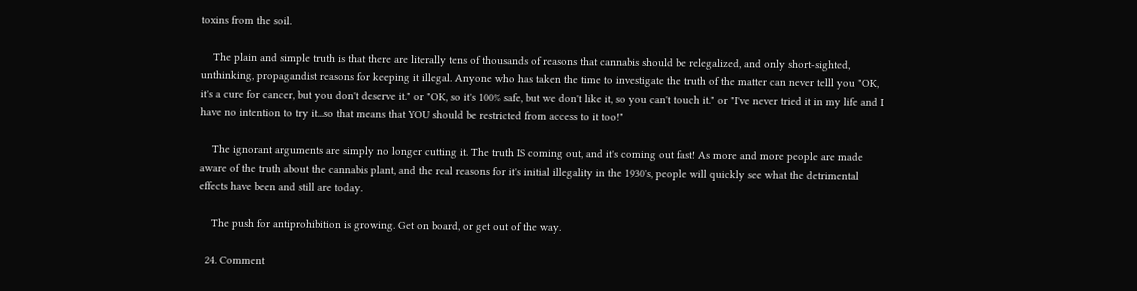toxins from the soil.

    The plain and simple truth is that there are literally tens of thousands of reasons that cannabis should be relegalized, and only short-sighted, unthinking, propagandist reasons for keeping it illegal. Anyone who has taken the time to investigate the truth of the matter can never telll you "OK, it's a cure for cancer, but you don't deserve it." or "OK, so it's 100% safe, but we don't like it, so you can't touch it." or "I've never tried it in my life and I have no intention to try it...so that means that YOU should be restricted from access to it too!"

    The ignorant arguments are simply no longer cutting it. The truth IS coming out, and it's coming out fast! As more and more people are made aware of the truth about the cannabis plant, and the real reasons for it's initial illegality in the 1930's, people will quickly see what the detrimental effects have been and still are today.

    The push for antiprohibition is growing. Get on board, or get out of the way.

  24. Comment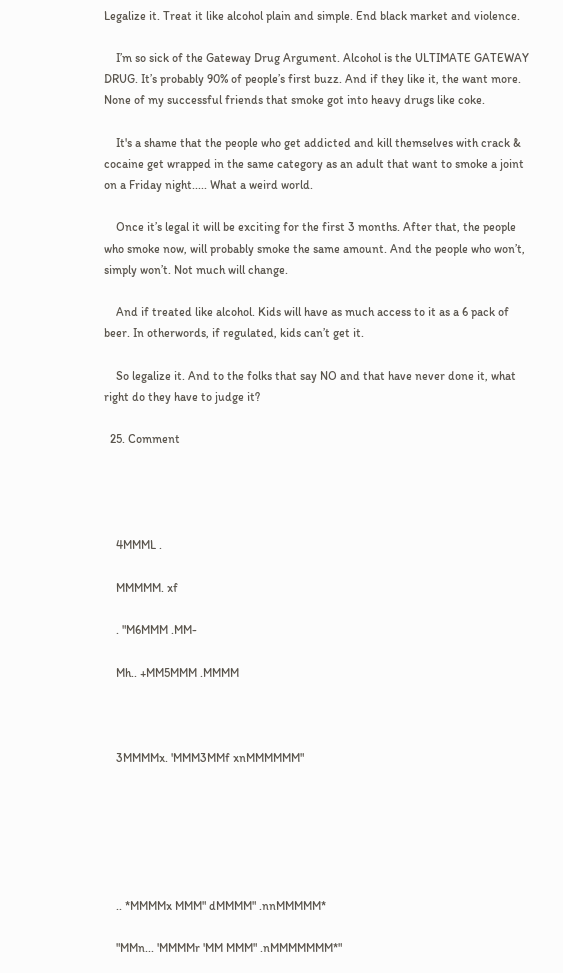Legalize it. Treat it like alcohol plain and simple. End black market and violence.

    I’m so sick of the Gateway Drug Argument. Alcohol is the ULTIMATE GATEWAY DRUG. It’s probably 90% of people’s first buzz. And if they like it, the want more. None of my successful friends that smoke got into heavy drugs like coke.

    It's a shame that the people who get addicted and kill themselves with crack & cocaine get wrapped in the same category as an adult that want to smoke a joint on a Friday night..... What a weird world.

    Once it’s legal it will be exciting for the first 3 months. After that, the people who smoke now, will probably smoke the same amount. And the people who won’t, simply won’t. Not much will change.

    And if treated like alcohol. Kids will have as much access to it as a 6 pack of beer. In otherwords, if regulated, kids can’t get it.

    So legalize it. And to the folks that say NO and that have never done it, what right do they have to judge it?

  25. Comment




    4MMML .

    MMMMM. xf

    . "M6MMM .MM-

    Mh.. +MM5MMM .MMMM



    3MMMMx. 'MMM3MMf xnMMMMMM"






    .. *MMMMx MMM" dMMMM" .nnMMMMM*

    "MMn... 'MMMMr 'MM MMM" .nMMMMMMM*"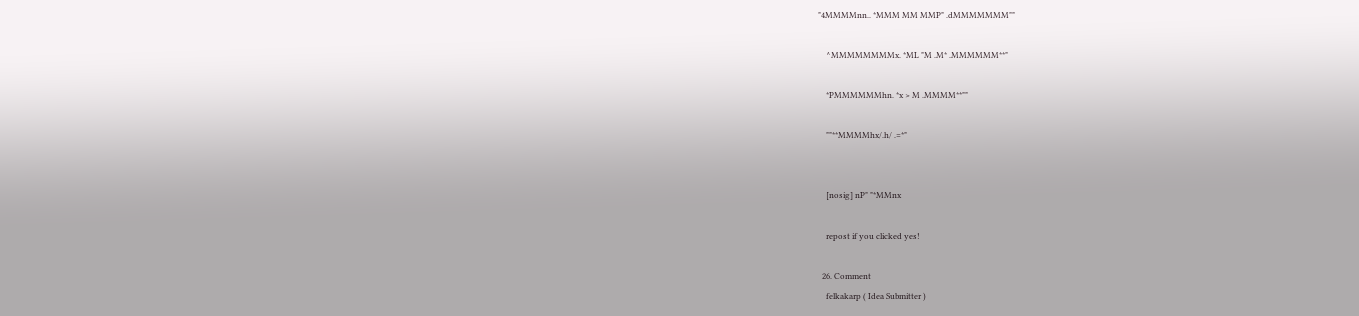"4MMMMnn.. *MMM MM MMP" .dMMMMMMM""

    ^MMMMMMMMx. *ML "M .M* .MMMMMM**"

    *PMMMMMMhn. *x > M .MMMM**""

    ""**MMMMhx/.h/ .=*"


    [nosig] nP" "*MMnx

    repost if you clicked yes!

  26. Comment
    felkakarp ( Idea Submitter )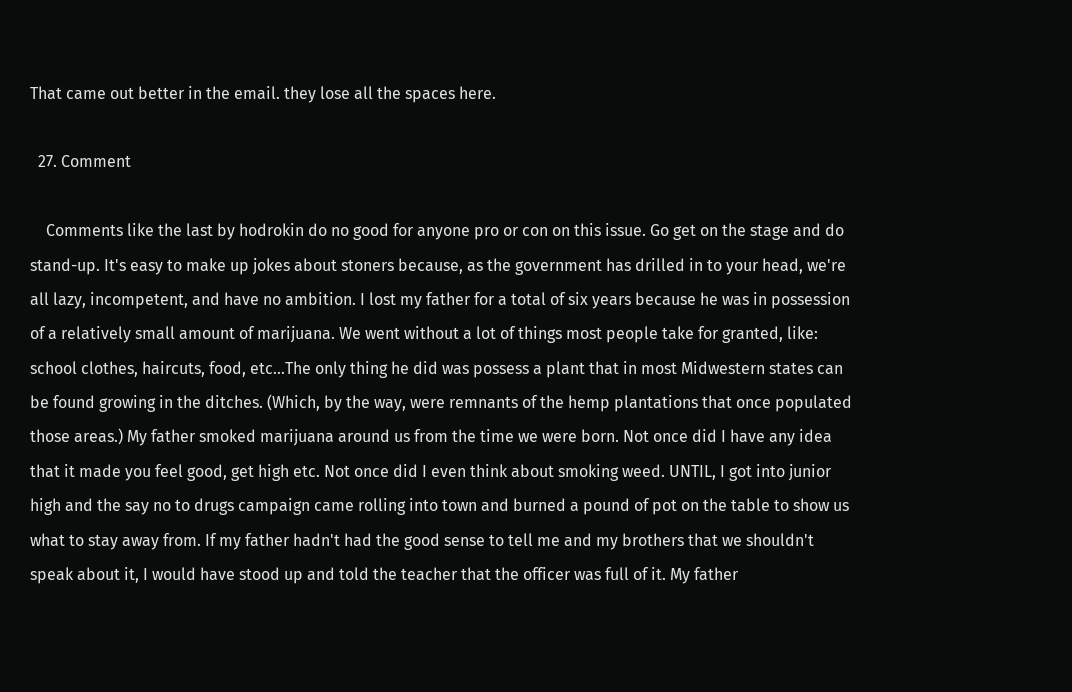That came out better in the email. they lose all the spaces here.

  27. Comment

    Comments like the last by hodrokin do no good for anyone pro or con on this issue. Go get on the stage and do stand-up. It's easy to make up jokes about stoners because, as the government has drilled in to your head, we're all lazy, incompetent, and have no ambition. I lost my father for a total of six years because he was in possession of a relatively small amount of marijuana. We went without a lot of things most people take for granted, like: school clothes, haircuts, food, etc...The only thing he did was possess a plant that in most Midwestern states can be found growing in the ditches. (Which, by the way, were remnants of the hemp plantations that once populated those areas.) My father smoked marijuana around us from the time we were born. Not once did I have any idea that it made you feel good, get high etc. Not once did I even think about smoking weed. UNTIL, I got into junior high and the say no to drugs campaign came rolling into town and burned a pound of pot on the table to show us what to stay away from. If my father hadn't had the good sense to tell me and my brothers that we shouldn't speak about it, I would have stood up and told the teacher that the officer was full of it. My father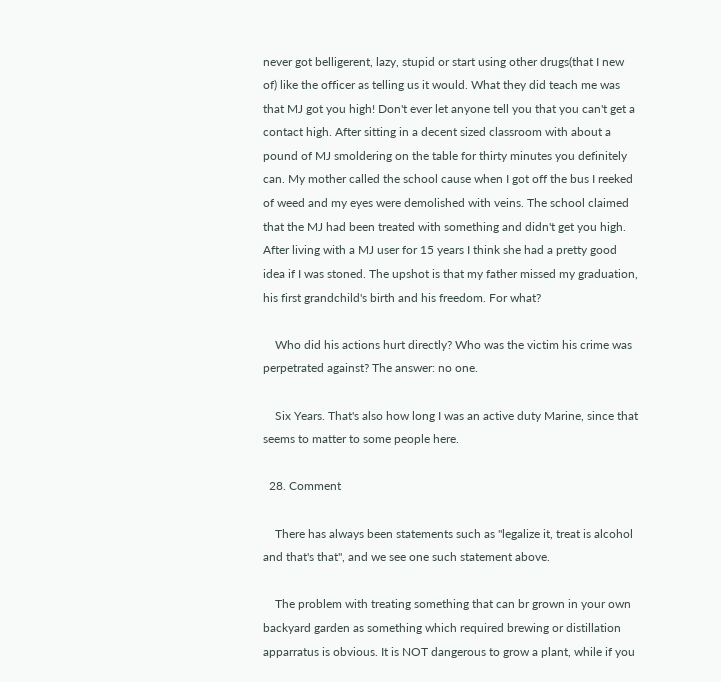never got belligerent, lazy, stupid or start using other drugs(that I new of) like the officer as telling us it would. What they did teach me was that MJ got you high! Don't ever let anyone tell you that you can't get a contact high. After sitting in a decent sized classroom with about a pound of MJ smoldering on the table for thirty minutes you definitely can. My mother called the school cause when I got off the bus I reeked of weed and my eyes were demolished with veins. The school claimed that the MJ had been treated with something and didn't get you high. After living with a MJ user for 15 years I think she had a pretty good idea if I was stoned. The upshot is that my father missed my graduation, his first grandchild's birth and his freedom. For what?

    Who did his actions hurt directly? Who was the victim his crime was perpetrated against? The answer: no one.

    Six Years. That's also how long I was an active duty Marine, since that seems to matter to some people here.

  28. Comment

    There has always been statements such as "legalize it, treat is alcohol and that's that", and we see one such statement above.

    The problem with treating something that can br grown in your own backyard garden as something which required brewing or distillation apparratus is obvious. It is NOT dangerous to grow a plant, while if you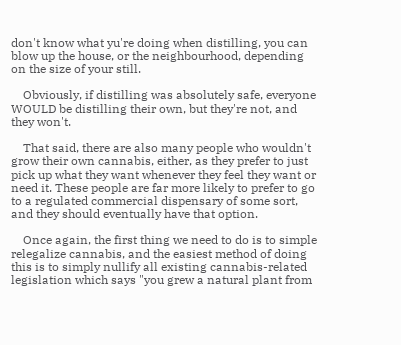don't know what yu're doing when distilling, you can blow up the house, or the neighbourhood, depending on the size of your still.

    Obviously, if distilling was absolutely safe, everyone WOULD be distilling their own, but they're not, and they won't.

    That said, there are also many people who wouldn't grow their own cannabis, either, as they prefer to just pick up what they want whenever they feel they want or need it. These people are far more likely to prefer to go to a regulated commercial dispensary of some sort, and they should eventually have that option.

    Once again, the first thing we need to do is to simple relegalize cannabis, and the easiest method of doing this is to simply nullify all existing cannabis-related legislation which says "you grew a natural plant from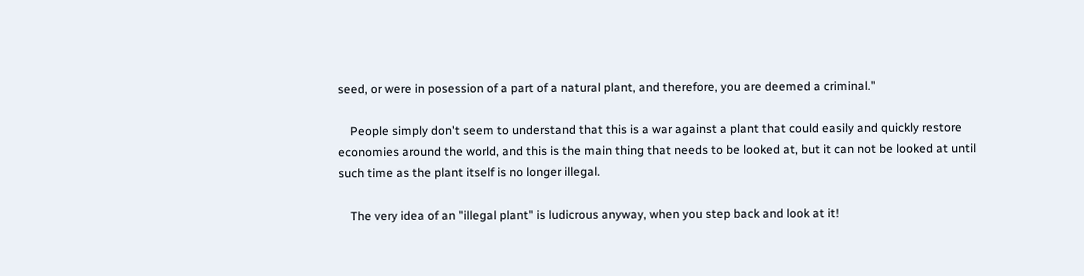seed, or were in posession of a part of a natural plant, and therefore, you are deemed a criminal."

    People simply don't seem to understand that this is a war against a plant that could easily and quickly restore economies around the world, and this is the main thing that needs to be looked at, but it can not be looked at until such time as the plant itself is no longer illegal.

    The very idea of an "illegal plant" is ludicrous anyway, when you step back and look at it!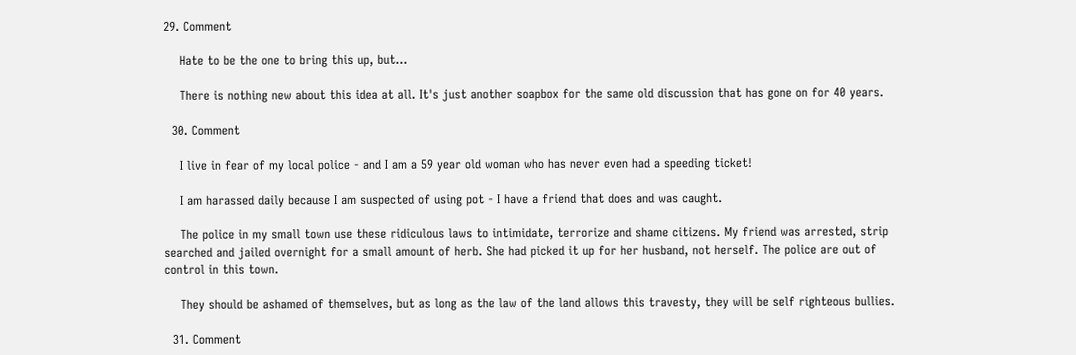29. Comment

    Hate to be the one to bring this up, but...

    There is nothing new about this idea at all. It's just another soapbox for the same old discussion that has gone on for 40 years.

  30. Comment

    I live in fear of my local police - and I am a 59 year old woman who has never even had a speeding ticket!

    I am harassed daily because I am suspected of using pot - I have a friend that does and was caught.

    The police in my small town use these ridiculous laws to intimidate, terrorize and shame citizens. My friend was arrested, strip searched and jailed overnight for a small amount of herb. She had picked it up for her husband, not herself. The police are out of control in this town.

    They should be ashamed of themselves, but as long as the law of the land allows this travesty, they will be self righteous bullies.

  31. Comment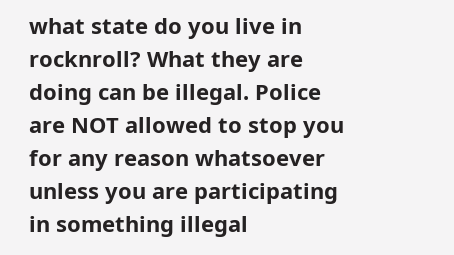what state do you live in rocknroll? What they are doing can be illegal. Police are NOT allowed to stop you for any reason whatsoever unless you are participating in something illegal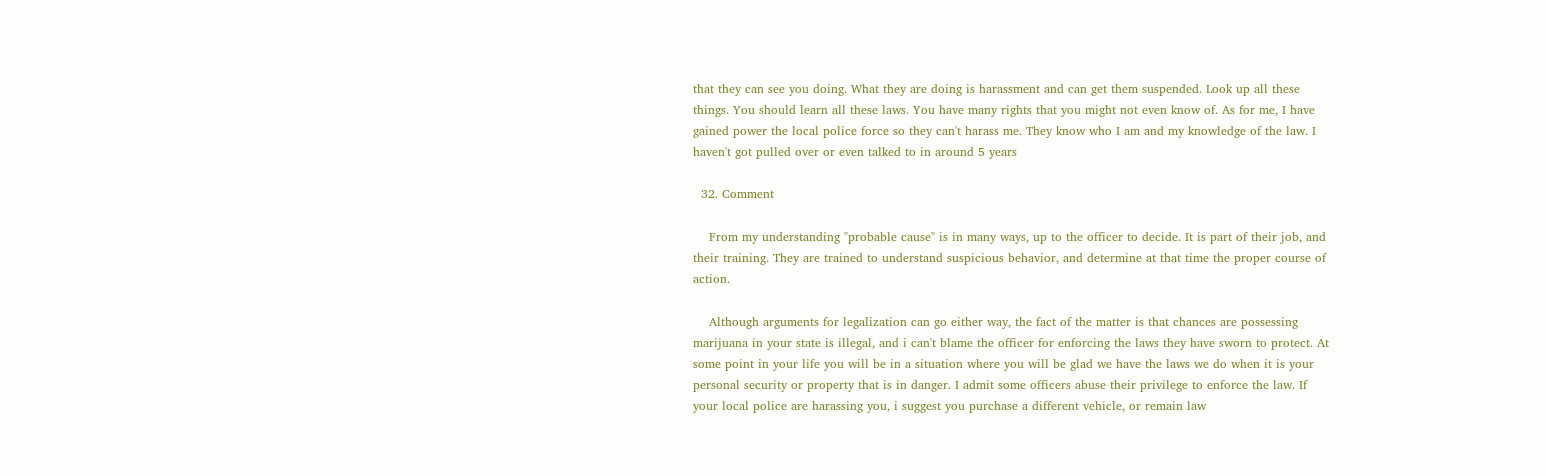that they can see you doing. What they are doing is harassment and can get them suspended. Look up all these things. You should learn all these laws. You have many rights that you might not even know of. As for me, I have gained power the local police force so they can't harass me. They know who I am and my knowledge of the law. I haven't got pulled over or even talked to in around 5 years

  32. Comment

    From my understanding "probable cause" is in many ways, up to the officer to decide. It is part of their job, and their training. They are trained to understand suspicious behavior, and determine at that time the proper course of action.

    Although arguments for legalization can go either way, the fact of the matter is that chances are possessing marijuana in your state is illegal, and i can't blame the officer for enforcing the laws they have sworn to protect. At some point in your life you will be in a situation where you will be glad we have the laws we do when it is your personal security or property that is in danger. I admit some officers abuse their privilege to enforce the law. If your local police are harassing you, i suggest you purchase a different vehicle, or remain law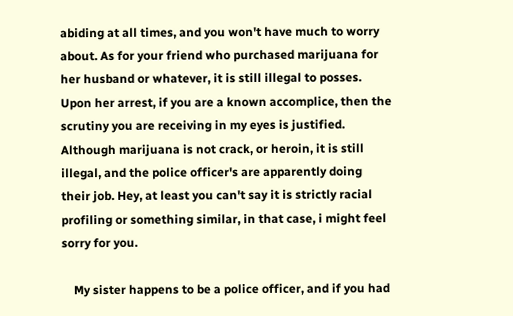abiding at all times, and you won't have much to worry about. As for your friend who purchased marijuana for her husband or whatever, it is still illegal to posses. Upon her arrest, if you are a known accomplice, then the scrutiny you are receiving in my eyes is justified. Although marijuana is not crack, or heroin, it is still illegal, and the police officer's are apparently doing their job. Hey, at least you can't say it is strictly racial profiling or something similar, in that case, i might feel sorry for you.

    My sister happens to be a police officer, and if you had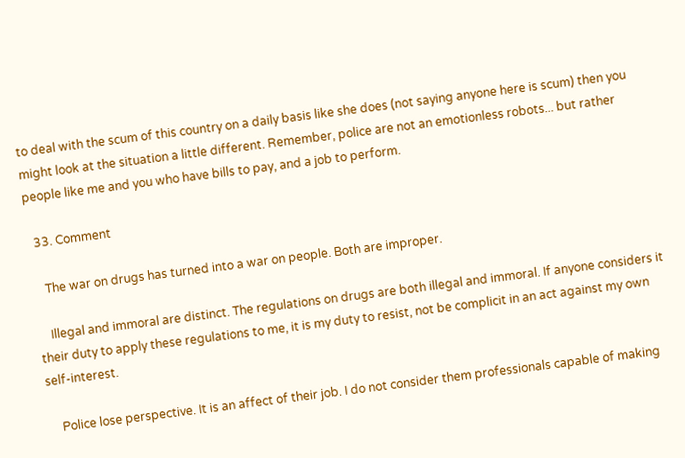to deal with the scum of this country on a daily basis like she does (not saying anyone here is scum) then you might look at the situation a little different. Remember, police are not an emotionless robots... but rather people like me and you who have bills to pay, and a job to perform.

  33. Comment

    The war on drugs has turned into a war on people. Both are improper.

    Illegal and immoral are distinct. The regulations on drugs are both illegal and immoral. If anyone considers it their duty to apply these regulations to me, it is my duty to resist, not be complicit in an act against my own self-interest.

    Police lose perspective. It is an affect of their job. I do not consider them professionals capable of making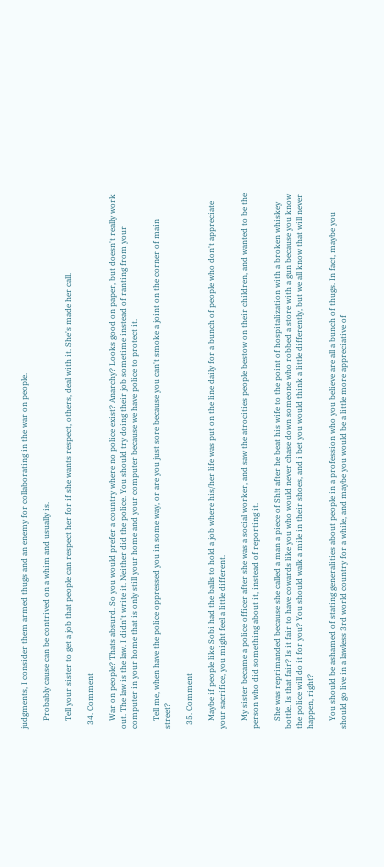judgments, I consider them armed thugs and an enemy for collaborating in the war on people.

    Probably cause can be contrived on a whim and usually is.

    Tell your sister to get a job that people can respect her for if she wants respect, others, deal with it. She's made her call.

  34. Comment

    War on people? Thats absurd. So you would prefer a country where no police exist? Anarchy? Looks good on paper, but doesn't really work out. The law is the law. I didn't write it. Neither did the police. You should try doing their job sometime instead of ranting from your computer in your home that is only still your home and your computer because we have police to protect it.

    Tell me, when have the police oppressed you in some way, or are you just sore because you can't smoke a joint on the corner of main street?

  35. Comment

    Maybe if people like Sobi had the balls to hold a job where his/her life was put on the line daily for a bunch of people who don't appreciate your sacrifice, you might feel a little different.

    My sister became a police officer after she was a social worker, and saw the atrocities people bestow on their children, and wanted to be the person who did something about it, instead of reporting it.

    She was reprimanded because she called a man a piece of Sh!t after he beat his wife to the point of hospitalization with a broken whiskey bottle. Is that fair? Is it fair to have cowards like you who would never chase down someone who robbed a store with a gun because you know the police will do it for you? You should walk a mile in their shoes, and i bet you would think a little differently, but we all know that will never happen, right?

    You should be ashamed of stating generalities about people in a profession who you believe are all a bunch of thugs. In fact, maybe you should go live in a lawless 3rd world country for a while, and maybe you would be a little more appreciative of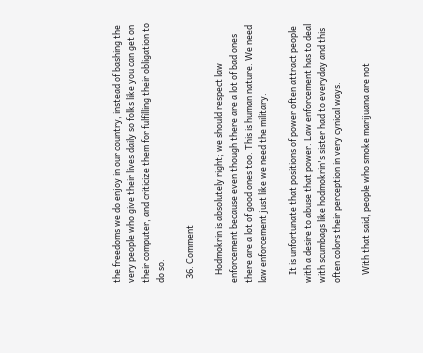the freedoms we do enjoy in our country, instead of bashing the very people who give their lives daily so folks like you can get on their computer, and criticize them for fulfilling their obligation to do so.

  36. Comment

    Hodmokrin is absolutely right; we should respect law enforcement because even though there are a lot of bad ones there are a lot of good ones too. This is human nature. We need law enforcement just like we need the military.

    It is unfortunate that positions of power often attract people with a desire to abuse that power. Law enforcement has to deal with scumbags like hodmokrin's sister had to everyday and this often colors their perception in very cynical ways.

    With that said, people who smoke marijuana are not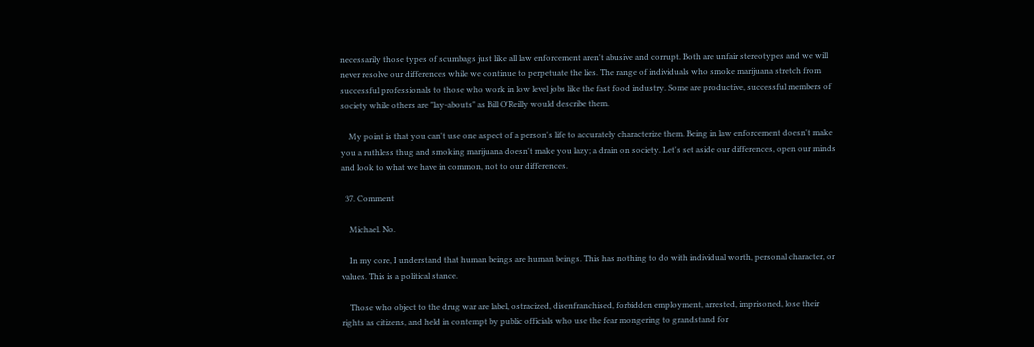necessarily those types of scumbags just like all law enforcement aren't abusive and corrupt. Both are unfair stereotypes and we will never resolve our differences while we continue to perpetuate the lies. The range of individuals who smoke marijuana stretch from successful professionals to those who work in low level jobs like the fast food industry. Some are productive, successful members of society while others are "lay-abouts" as Bill O'Reilly would describe them.

    My point is that you can't use one aspect of a person's life to accurately characterize them. Being in law enforcement doesn't make you a ruthless thug and smoking marijuana doesn't make you lazy; a drain on society. Let's set aside our differences, open our minds and look to what we have in common, not to our differences.

  37. Comment

    Michael. No.

    In my core, I understand that human beings are human beings. This has nothing to do with individual worth, personal character, or values. This is a political stance.

    Those who object to the drug war are label, ostracized, disenfranchised, forbidden employment, arrested, imprisoned, lose their rights as citizens, and held in contempt by public officials who use the fear mongering to grandstand for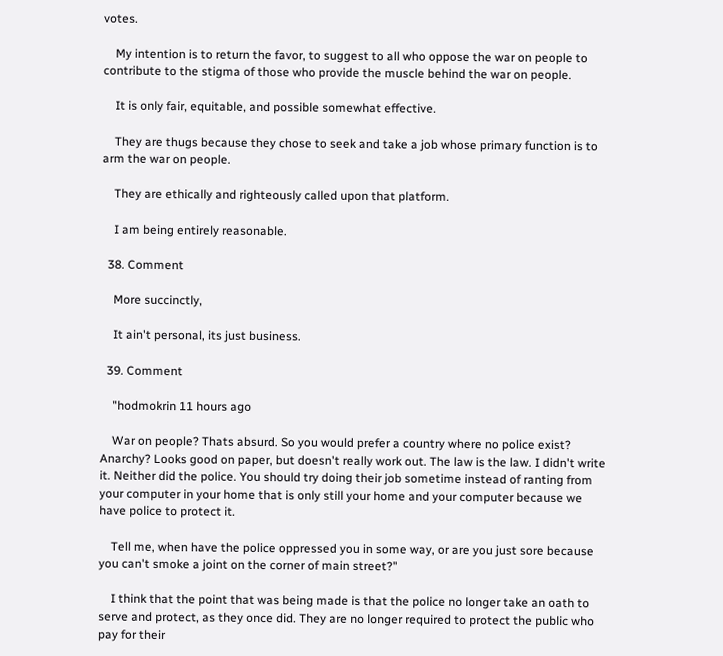votes.

    My intention is to return the favor, to suggest to all who oppose the war on people to contribute to the stigma of those who provide the muscle behind the war on people.

    It is only fair, equitable, and possible somewhat effective.

    They are thugs because they chose to seek and take a job whose primary function is to arm the war on people.

    They are ethically and righteously called upon that platform.

    I am being entirely reasonable.

  38. Comment

    More succinctly,

    It ain't personal, its just business.

  39. Comment

    "hodmokrin 11 hours ago

    War on people? Thats absurd. So you would prefer a country where no police exist? Anarchy? Looks good on paper, but doesn't really work out. The law is the law. I didn't write it. Neither did the police. You should try doing their job sometime instead of ranting from your computer in your home that is only still your home and your computer because we have police to protect it.

    Tell me, when have the police oppressed you in some way, or are you just sore because you can't smoke a joint on the corner of main street?"

    I think that the point that was being made is that the police no longer take an oath to serve and protect, as they once did. They are no longer required to protect the public who pay for their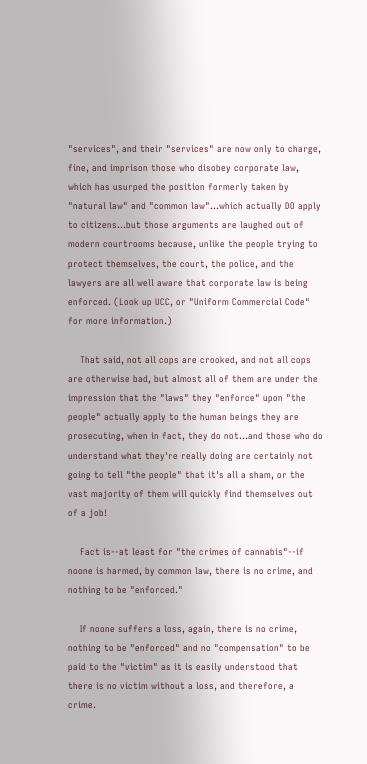"services", and their "services" are now only to charge, fine, and imprison those who disobey corporate law, which has usurped the position formerly taken by "natural law" and "common law"...which actually DO apply to citizens...but those arguments are laughed out of modern courtrooms because, unlike the people trying to protect themselves, the court, the police, and the lawyers are all well aware that corporate law is being enforced. (Look up UCC, or "Uniform Commercial Code" for more information.)

    That said, not all cops are crooked, and not all cops are otherwise bad, but almost all of them are under the impression that the "laws" they "enforce" upon "the people" actually apply to the human beings they are prosecuting, when in fact, they do not...and those who do understand what they're really doing are certainly not going to tell "the people" that it's all a sham, or the vast majority of them will quickly find themselves out of a job!

    Fact is--at least for "the crimes of cannabis"--if noone is harmed, by common law, there is no crime, and nothing to be "enforced."

    If noone suffers a loss, again, there is no crime, nothing to be "enforced" and no "compensation" to be paid to the "victim" as it is easily understood that there is no victim without a loss, and therefore, a crime.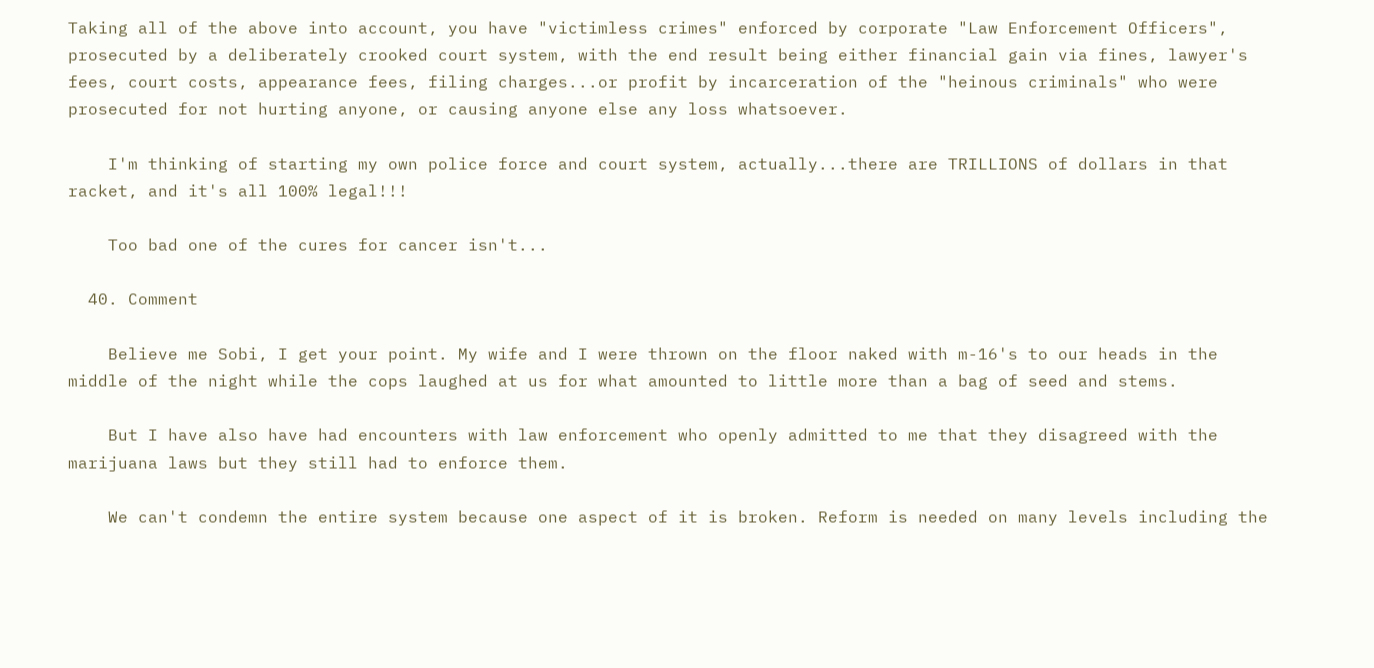Taking all of the above into account, you have "victimless crimes" enforced by corporate "Law Enforcement Officers", prosecuted by a deliberately crooked court system, with the end result being either financial gain via fines, lawyer's fees, court costs, appearance fees, filing charges...or profit by incarceration of the "heinous criminals" who were prosecuted for not hurting anyone, or causing anyone else any loss whatsoever.

    I'm thinking of starting my own police force and court system, actually...there are TRILLIONS of dollars in that racket, and it's all 100% legal!!!

    Too bad one of the cures for cancer isn't...

  40. Comment

    Believe me Sobi, I get your point. My wife and I were thrown on the floor naked with m-16's to our heads in the middle of the night while the cops laughed at us for what amounted to little more than a bag of seed and stems.

    But I have also have had encounters with law enforcement who openly admitted to me that they disagreed with the marijuana laws but they still had to enforce them.

    We can't condemn the entire system because one aspect of it is broken. Reform is needed on many levels including the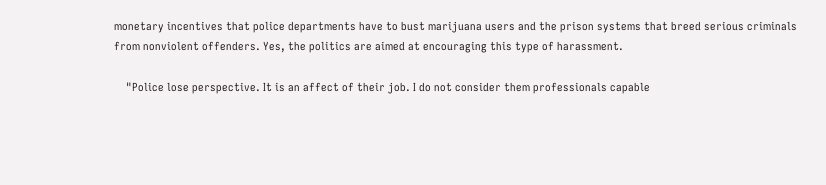monetary incentives that police departments have to bust marijuana users and the prison systems that breed serious criminals from nonviolent offenders. Yes, the politics are aimed at encouraging this type of harassment.

    "Police lose perspective. It is an affect of their job. I do not consider them professionals capable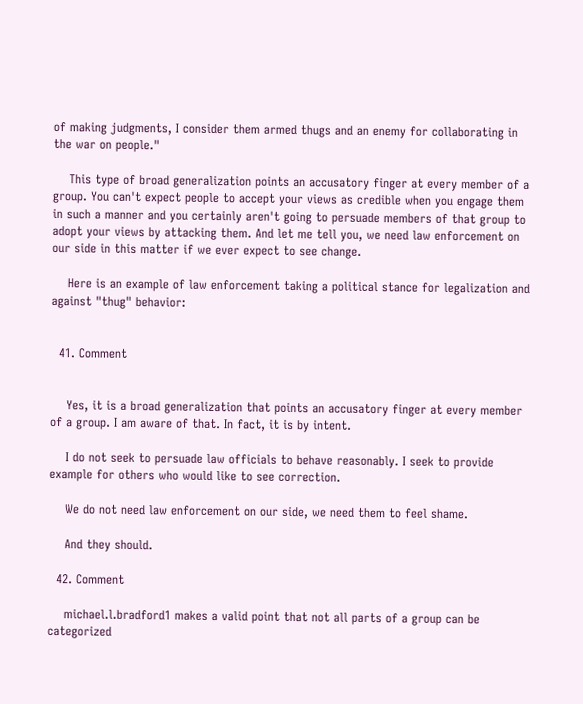of making judgments, I consider them armed thugs and an enemy for collaborating in the war on people."

    This type of broad generalization points an accusatory finger at every member of a group. You can't expect people to accept your views as credible when you engage them in such a manner and you certainly aren't going to persuade members of that group to adopt your views by attacking them. And let me tell you, we need law enforcement on our side in this matter if we ever expect to see change.

    Here is an example of law enforcement taking a political stance for legalization and against "thug" behavior:


  41. Comment


    Yes, it is a broad generalization that points an accusatory finger at every member of a group. I am aware of that. In fact, it is by intent.

    I do not seek to persuade law officials to behave reasonably. I seek to provide example for others who would like to see correction.

    We do not need law enforcement on our side, we need them to feel shame.

    And they should.

  42. Comment

    michael.l.bradford1 makes a valid point that not all parts of a group can be categorized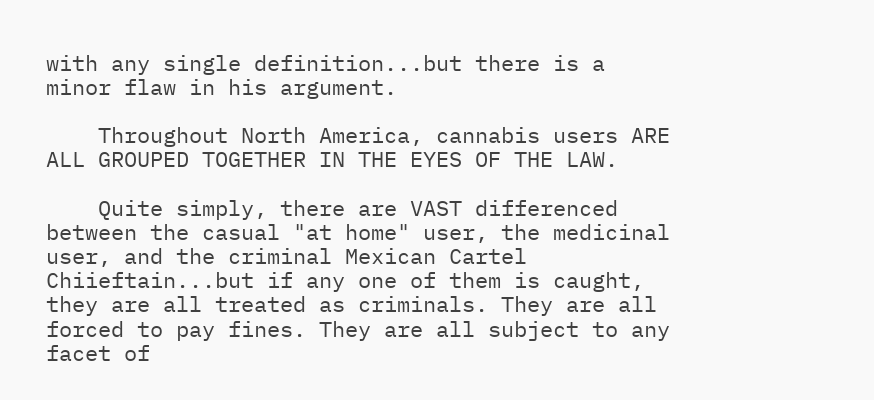with any single definition...but there is a minor flaw in his argument.

    Throughout North America, cannabis users ARE ALL GROUPED TOGETHER IN THE EYES OF THE LAW.

    Quite simply, there are VAST differenced between the casual "at home" user, the medicinal user, and the criminal Mexican Cartel Chiieftain...but if any one of them is caught, they are all treated as criminals. They are all forced to pay fines. They are all subject to any facet of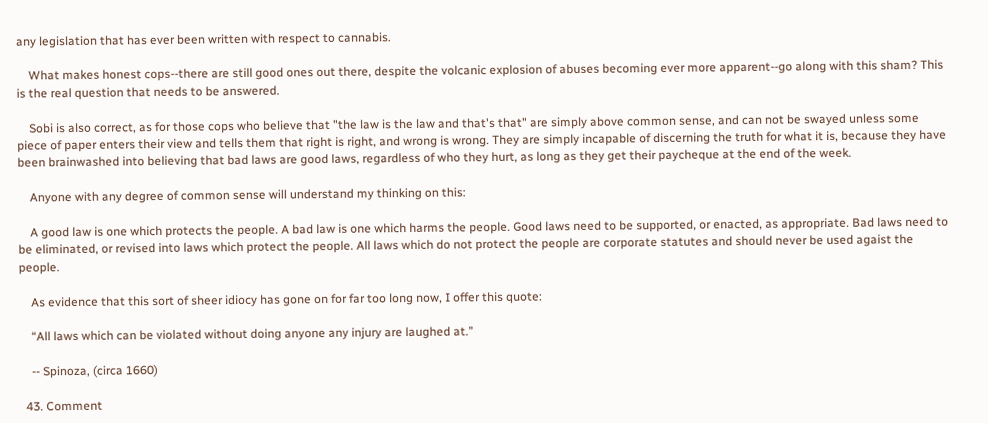any legislation that has ever been written with respect to cannabis.

    What makes honest cops--there are still good ones out there, despite the volcanic explosion of abuses becoming ever more apparent--go along with this sham? This is the real question that needs to be answered.

    Sobi is also correct, as for those cops who believe that "the law is the law and that's that" are simply above common sense, and can not be swayed unless some piece of paper enters their view and tells them that right is right, and wrong is wrong. They are simply incapable of discerning the truth for what it is, because they have been brainwashed into believing that bad laws are good laws, regardless of who they hurt, as long as they get their paycheque at the end of the week.

    Anyone with any degree of common sense will understand my thinking on this:

    A good law is one which protects the people. A bad law is one which harms the people. Good laws need to be supported, or enacted, as appropriate. Bad laws need to be eliminated, or revised into laws which protect the people. All laws which do not protect the people are corporate statutes and should never be used agaist the people.

    As evidence that this sort of sheer idiocy has gone on for far too long now, I offer this quote:

    “All laws which can be violated without doing anyone any injury are laughed at.”

    -- Spinoza, (circa 1660)

  43. Comment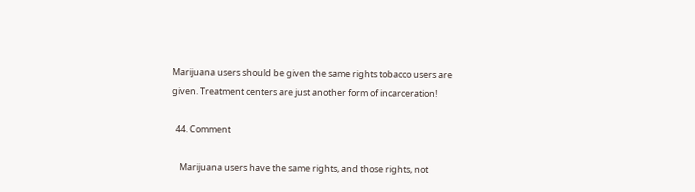Marijuana users should be given the same rights tobacco users are given. Treatment centers are just another form of incarceration!

  44. Comment

    Marijuana users have the same rights, and those rights, not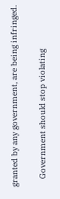granted by any government, are being infringed.

    Government should stop violating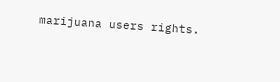marijuana users rights.